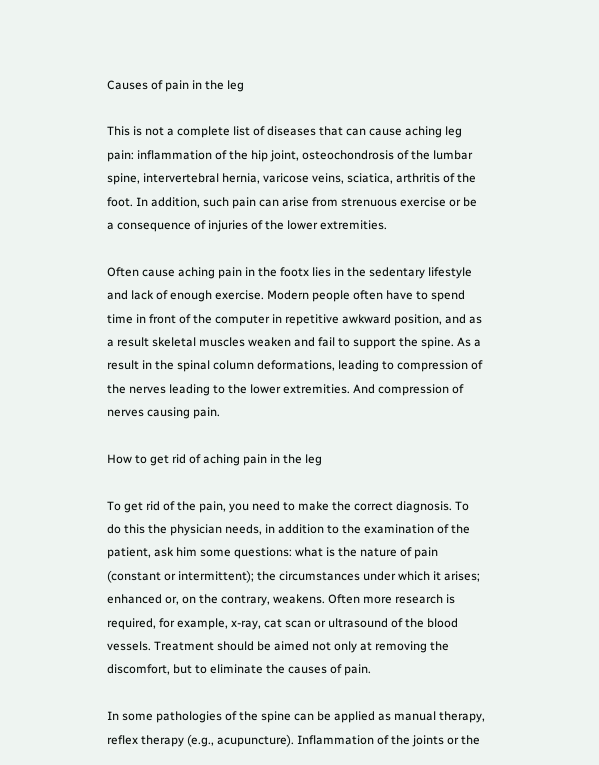Causes of pain in the leg

This is not a complete list of diseases that can cause aching leg pain: inflammation of the hip joint, osteochondrosis of the lumbar spine, intervertebral hernia, varicose veins, sciatica, arthritis of the foot. In addition, such pain can arise from strenuous exercise or be a consequence of injuries of the lower extremities.

Often cause aching pain in the footx lies in the sedentary lifestyle and lack of enough exercise. Modern people often have to spend time in front of the computer in repetitive awkward position, and as a result skeletal muscles weaken and fail to support the spine. As a result in the spinal column deformations, leading to compression of the nerves leading to the lower extremities. And compression of nerves causing pain.

How to get rid of aching pain in the leg

To get rid of the pain, you need to make the correct diagnosis. To do this the physician needs, in addition to the examination of the patient, ask him some questions: what is the nature of pain (constant or intermittent); the circumstances under which it arises; enhanced or, on the contrary, weakens. Often more research is required, for example, x-ray, cat scan or ultrasound of the blood vessels. Treatment should be aimed not only at removing the discomfort, but to eliminate the causes of pain.

In some pathologies of the spine can be applied as manual therapy, reflex therapy (e.g., acupuncture). Inflammation of the joints or the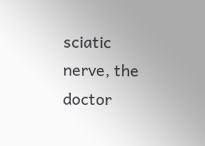sciatic nerve, the doctor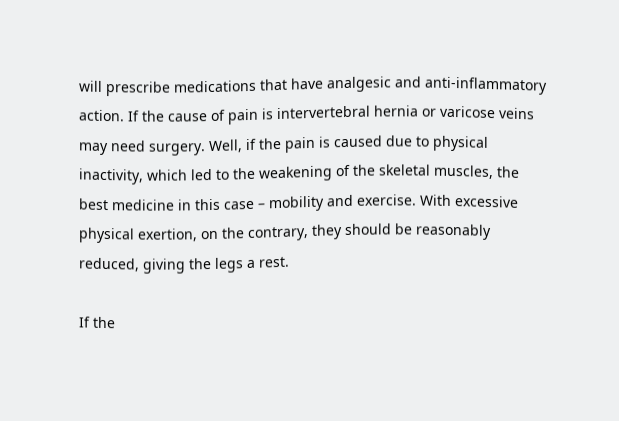will prescribe medications that have analgesic and anti-inflammatory action. If the cause of pain is intervertebral hernia or varicose veins may need surgery. Well, if the pain is caused due to physical inactivity, which led to the weakening of the skeletal muscles, the best medicine in this case – mobility and exercise. With excessive physical exertion, on the contrary, they should be reasonably reduced, giving the legs a rest.

If the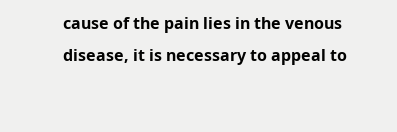cause of the pain lies in the venous disease, it is necessary to appeal to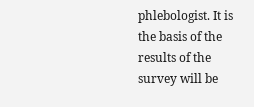phlebologist. It is the basis of the results of the survey will be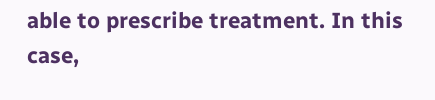able to prescribe treatment. In this case,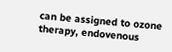can be assigned to ozone therapy, endovenous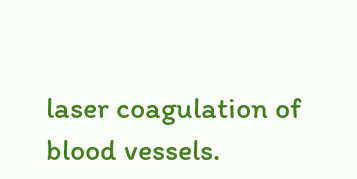laser coagulation of blood vessels.